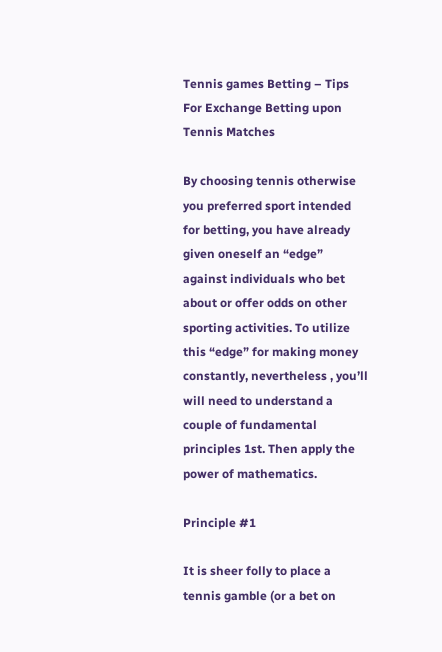Tennis games Betting – Tips For Exchange Betting upon Tennis Matches

By choosing tennis otherwise you preferred sport intended for betting, you have already given oneself an “edge” against individuals who bet about or offer odds on other sporting activities. To utilize this “edge” for making money constantly, nevertheless , you’ll will need to understand a couple of fundamental principles 1st. Then apply the power of mathematics.

Principle #1

It is sheer folly to place a tennis gamble (or a bet on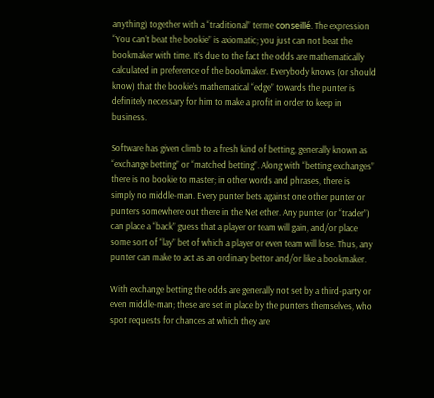anything) together with a “traditional” terme conseillé. The expression “You can’t beat the bookie” is axiomatic; you just can not beat the bookmaker with time. It’s due to the fact the odds are mathematically calculated in preference of the bookmaker. Everybody knows (or should know) that the bookie’s mathematical “edge” towards the punter is definitely necessary for him to make a profit in order to keep in business.

Software has given climb to a fresh kind of betting, generally known as “exchange betting” or “matched betting”. Along with “betting exchanges” there is no bookie to master; in other words and phrases, there is simply no middle-man. Every punter bets against one other punter or punters somewhere out there in the Net ether. Any punter (or “trader”) can place a “back” guess that a player or team will gain, and/or place some sort of “lay” bet of which a player or even team will lose. Thus, any punter can make to act as an ordinary bettor and/or like a bookmaker.

With exchange betting the odds are generally not set by a third-party or even middle-man; these are set in place by the punters themselves, who spot requests for chances at which they are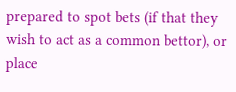prepared to spot bets (if that they wish to act as a common bettor), or place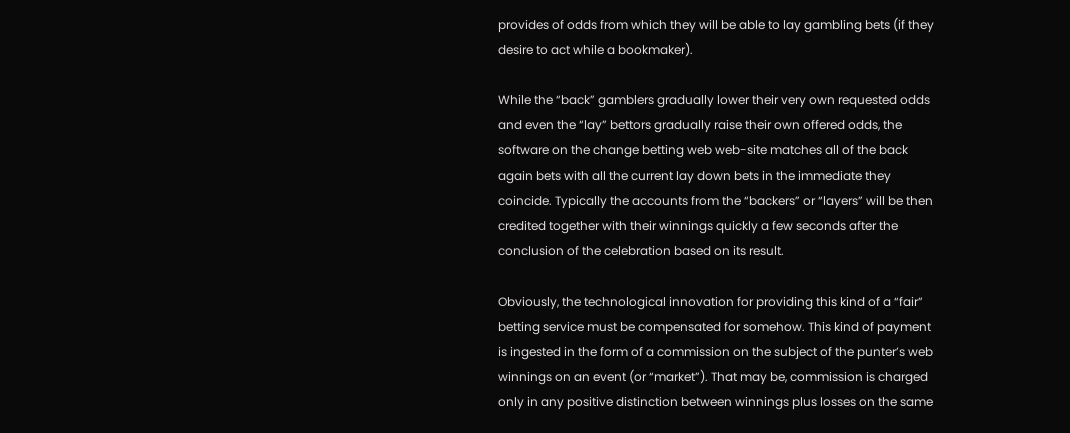provides of odds from which they will be able to lay gambling bets (if they desire to act while a bookmaker).

While the “back” gamblers gradually lower their very own requested odds and even the “lay” bettors gradually raise their own offered odds, the software on the change betting web web-site matches all of the back again bets with all the current lay down bets in the immediate they coincide. Typically the accounts from the “backers” or “layers” will be then credited together with their winnings quickly a few seconds after the conclusion of the celebration based on its result.

Obviously, the technological innovation for providing this kind of a “fair” betting service must be compensated for somehow. This kind of payment is ingested in the form of a commission on the subject of the punter’s web winnings on an event (or “market”). That may be, commission is charged only in any positive distinction between winnings plus losses on the same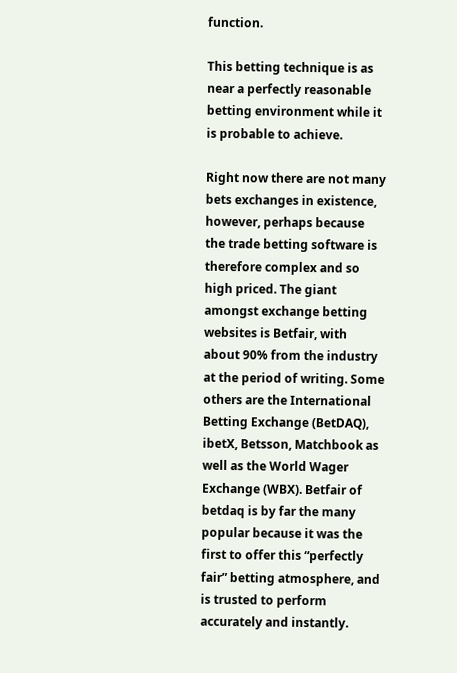function.

This betting technique is as near a perfectly reasonable betting environment while it is probable to achieve.

Right now there are not many bets exchanges in existence, however, perhaps because the trade betting software is therefore complex and so high priced. The giant amongst exchange betting websites is Betfair, with about 90% from the industry at the period of writing. Some others are the International Betting Exchange (BetDAQ), ibetX, Betsson, Matchbook as well as the World Wager Exchange (WBX). Betfair of betdaq is by far the many popular because it was the first to offer this “perfectly fair” betting atmosphere, and is trusted to perform accurately and instantly.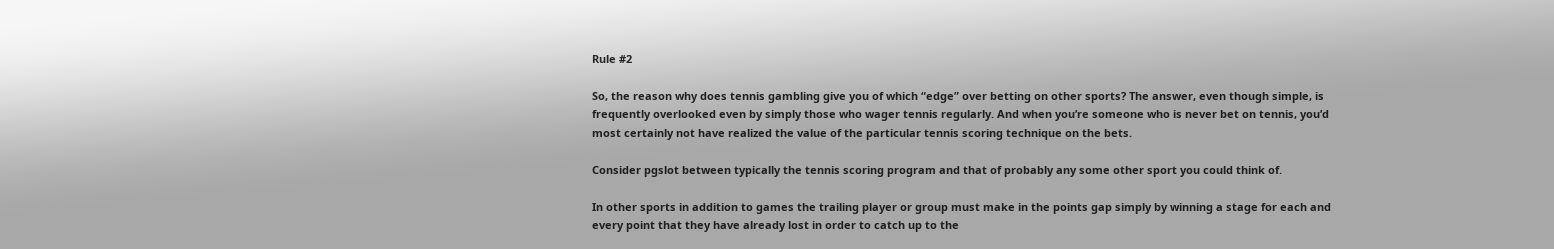Rule #2

So, the reason why does tennis gambling give you of which “edge” over betting on other sports? The answer, even though simple, is frequently overlooked even by simply those who wager tennis regularly. And when you’re someone who is never bet on tennis, you’d most certainly not have realized the value of the particular tennis scoring technique on the bets.

Consider pgslot between typically the tennis scoring program and that of probably any some other sport you could think of.

In other sports in addition to games the trailing player or group must make in the points gap simply by winning a stage for each and every point that they have already lost in order to catch up to the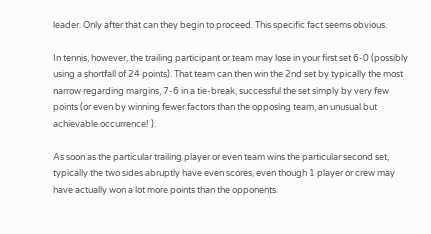leader. Only after that can they begin to proceed. This specific fact seems obvious.

In tennis, however, the trailing participant or team may lose in your first set 6-0 (possibly using a shortfall of 24 points). That team can then win the 2nd set by typically the most narrow regarding margins, 7-6 in a tie-break, successful the set simply by very few points (or even by winning fewer factors than the opposing team, an unusual but achievable occurrence! ).

As soon as the particular trailing player or even team wins the particular second set, typically the two sides abruptly have even scores, even though 1 player or crew may have actually won a lot more points than the opponents.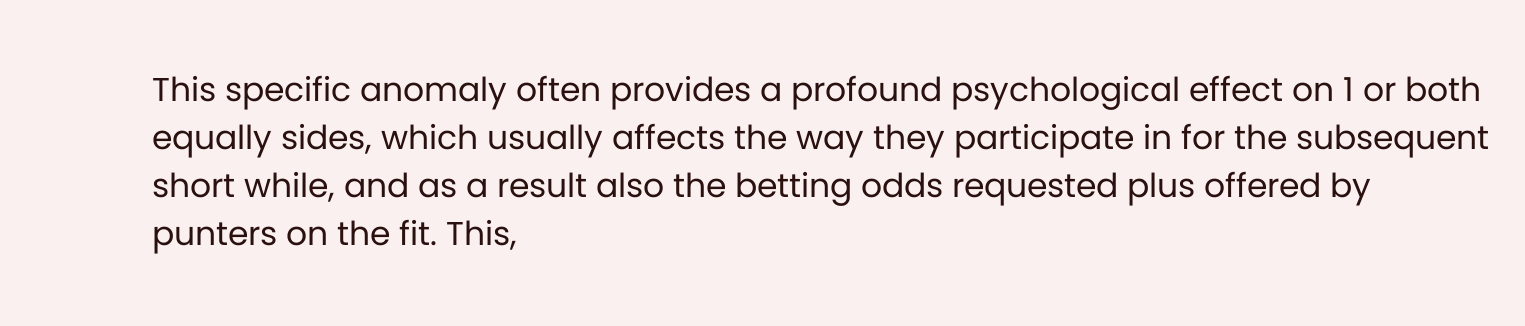This specific anomaly often provides a profound psychological effect on 1 or both equally sides, which usually affects the way they participate in for the subsequent short while, and as a result also the betting odds requested plus offered by punters on the fit. This,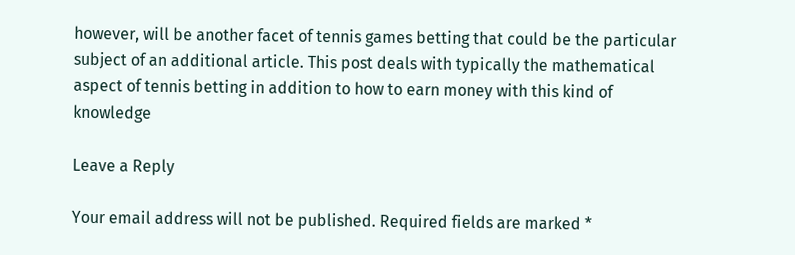however, will be another facet of tennis games betting that could be the particular subject of an additional article. This post deals with typically the mathematical aspect of tennis betting in addition to how to earn money with this kind of knowledge

Leave a Reply

Your email address will not be published. Required fields are marked *